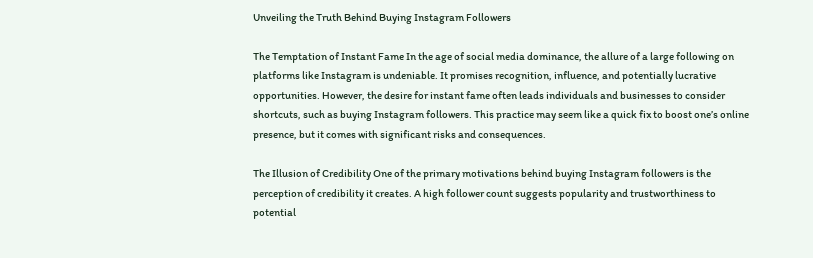Unveiling the Truth Behind Buying Instagram Followers

The Temptation of Instant Fame In the age of social media dominance, the allure of a large following on platforms like Instagram is undeniable. It promises recognition, influence, and potentially lucrative opportunities. However, the desire for instant fame often leads individuals and businesses to consider shortcuts, such as buying Instagram followers. This practice may seem like a quick fix to boost one’s online presence, but it comes with significant risks and consequences.

The Illusion of Credibility One of the primary motivations behind buying Instagram followers is the perception of credibility it creates. A high follower count suggests popularity and trustworthiness to potential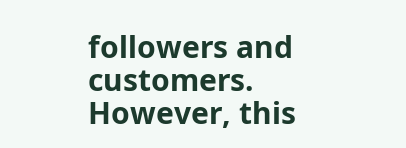followers and customers. However, this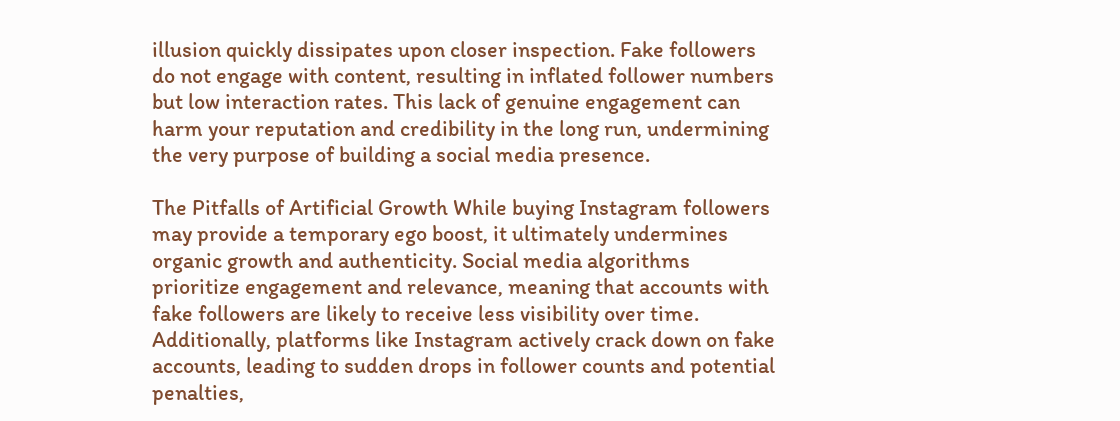illusion quickly dissipates upon closer inspection. Fake followers do not engage with content, resulting in inflated follower numbers but low interaction rates. This lack of genuine engagement can harm your reputation and credibility in the long run, undermining the very purpose of building a social media presence.

The Pitfalls of Artificial Growth While buying Instagram followers may provide a temporary ego boost, it ultimately undermines organic growth and authenticity. Social media algorithms prioritize engagement and relevance, meaning that accounts with fake followers are likely to receive less visibility over time. Additionally, platforms like Instagram actively crack down on fake accounts, leading to sudden drops in follower counts and potential penalties,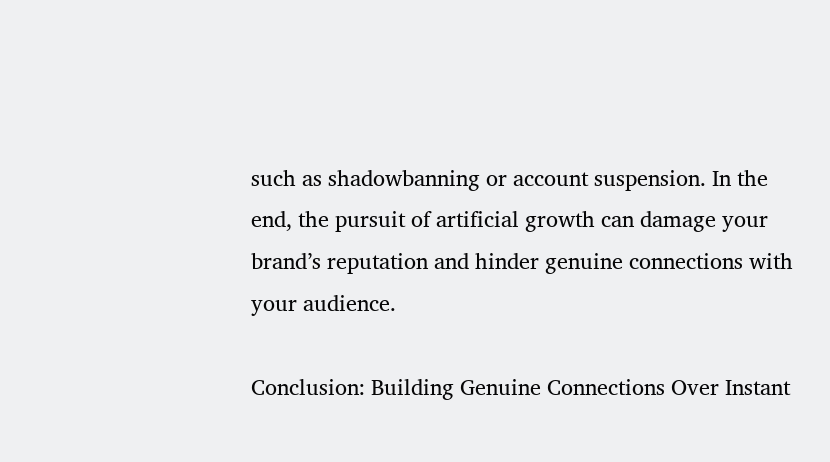such as shadowbanning or account suspension. In the end, the pursuit of artificial growth can damage your brand’s reputation and hinder genuine connections with your audience.

Conclusion: Building Genuine Connections Over Instant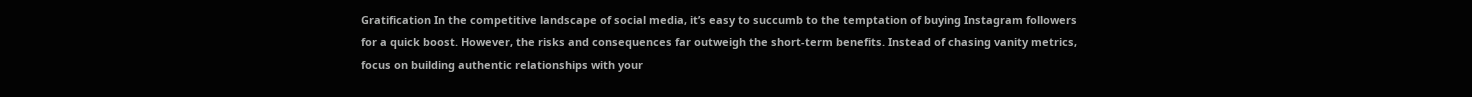Gratification In the competitive landscape of social media, it’s easy to succumb to the temptation of buying Instagram followers for a quick boost. However, the risks and consequences far outweigh the short-term benefits. Instead of chasing vanity metrics, focus on building authentic relationships with your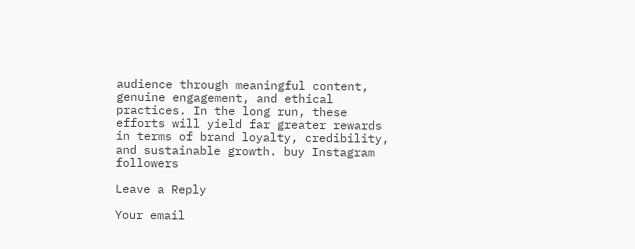audience through meaningful content, genuine engagement, and ethical practices. In the long run, these efforts will yield far greater rewards in terms of brand loyalty, credibility, and sustainable growth. buy Instagram followers

Leave a Reply

Your email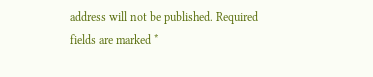address will not be published. Required fields are marked *